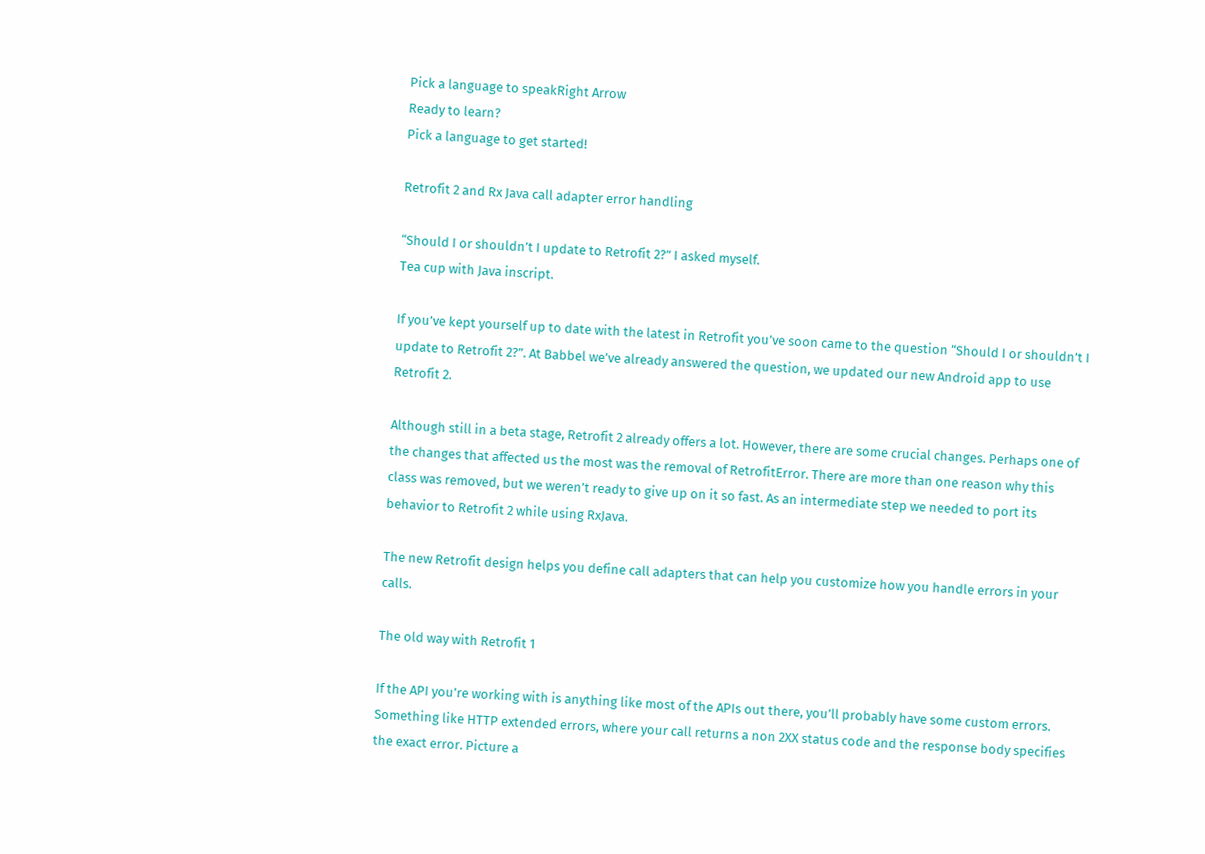Pick a language to speakRight Arrow
Ready to learn?
Pick a language to get started!

Retrofit 2 and Rx Java call adapter error handling

“Should I or shouldn’t I update to Retrofit 2?” I asked myself.
Tea cup with Java inscript.

If you’ve kept yourself up to date with the latest in Retrofit you’ve soon came to the question “Should I or shouldn’t I update to Retrofit 2?”. At Babbel we’ve already answered the question, we updated our new Android app to use Retrofit 2.

Although still in a beta stage, Retrofit 2 already offers a lot. However, there are some crucial changes. Perhaps one of the changes that affected us the most was the removal of RetrofitError. There are more than one reason why this class was removed, but we weren’t ready to give up on it so fast. As an intermediate step we needed to port its behavior to Retrofit 2 while using RxJava.

The new Retrofit design helps you define call adapters that can help you customize how you handle errors in your calls.

The old way with Retrofit 1

If the API you’re working with is anything like most of the APIs out there, you’ll probably have some custom errors. Something like HTTP extended errors, where your call returns a non 2XX status code and the response body specifies the exact error. Picture a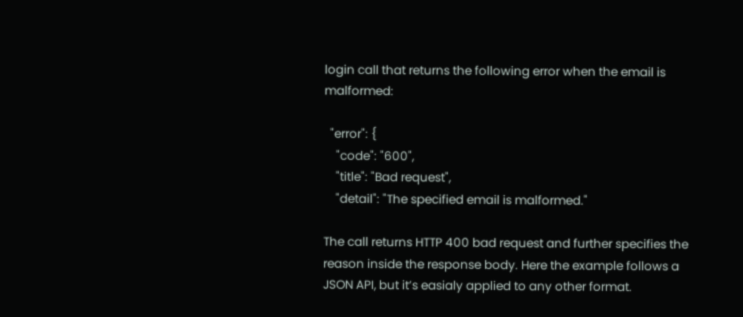login call that returns the following error when the email is malformed:

  "error": {
    "code": "600",
    "title": "Bad request",
    "detail": "The specified email is malformed."

The call returns HTTP 400 bad request and further specifies the reason inside the response body. Here the example follows a JSON API, but it’s easialy applied to any other format.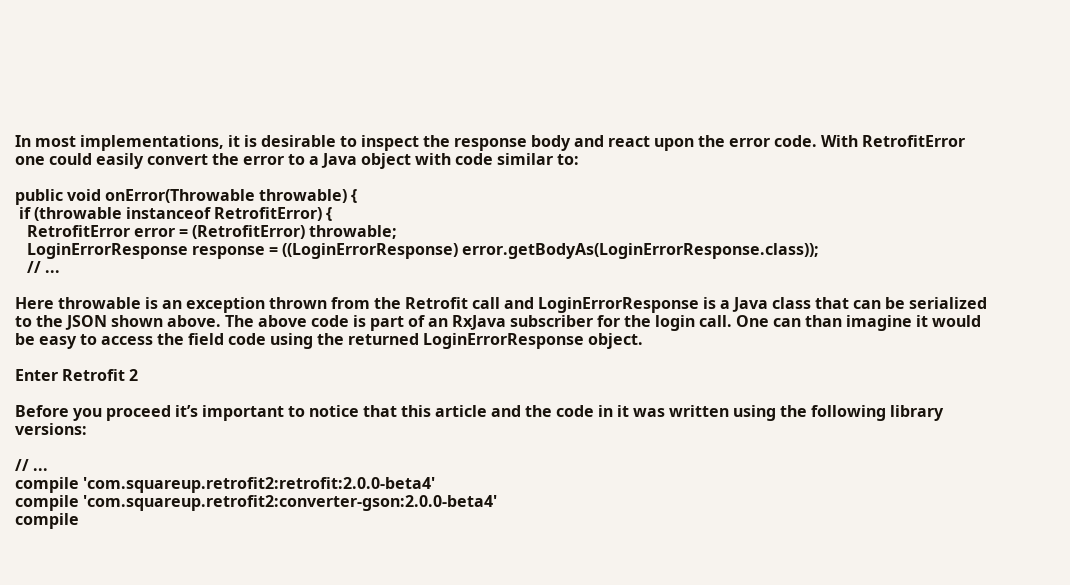In most implementations, it is desirable to inspect the response body and react upon the error code. With RetrofitError one could easily convert the error to a Java object with code similar to:

public void onError(Throwable throwable) {
 if (throwable instanceof RetrofitError) {
   RetrofitError error = (RetrofitError) throwable;
   LoginErrorResponse response = ((LoginErrorResponse) error.getBodyAs(LoginErrorResponse.class));
   // ...

Here throwable is an exception thrown from the Retrofit call and LoginErrorResponse is a Java class that can be serialized to the JSON shown above. The above code is part of an RxJava subscriber for the login call. One can than imagine it would be easy to access the field code using the returned LoginErrorResponse object.

Enter Retrofit 2

Before you proceed it’s important to notice that this article and the code in it was written using the following library versions:

// ...
compile 'com.squareup.retrofit2:retrofit:2.0.0-beta4'
compile 'com.squareup.retrofit2:converter-gson:2.0.0-beta4'
compile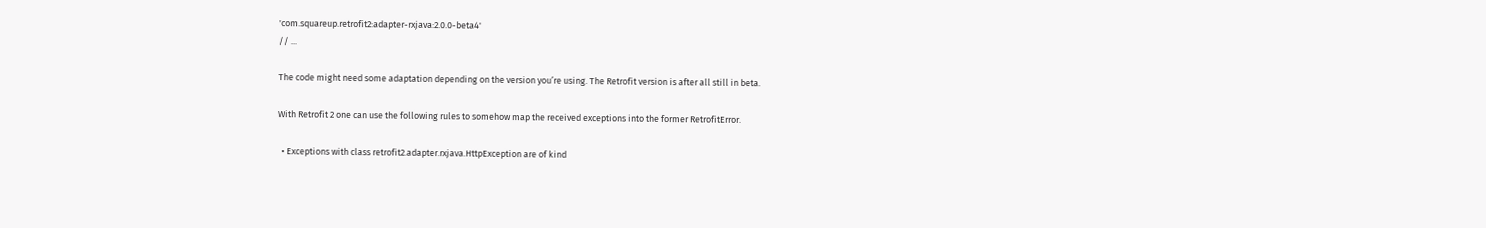'com.squareup.retrofit2:adapter-rxjava:2.0.0-beta4'
// ...

The code might need some adaptation depending on the version you’re using. The Retrofit version is after all still in beta.

With Retrofit 2 one can use the following rules to somehow map the received exceptions into the former RetrofitError.

  • Exceptions with class retrofit2.adapter.rxjava.HttpException are of kind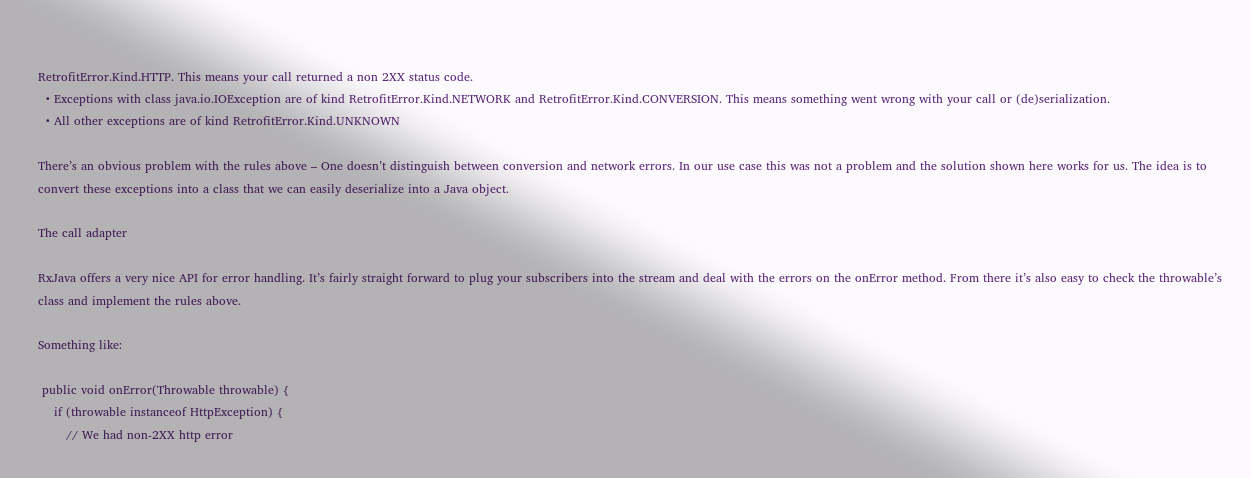RetrofitError.Kind.HTTP. This means your call returned a non 2XX status code.
  • Exceptions with class java.io.IOException are of kind RetrofitError.Kind.NETWORK and RetrofitError.Kind.CONVERSION. This means something went wrong with your call or (de)serialization.
  • All other exceptions are of kind RetrofitError.Kind.UNKNOWN

There’s an obvious problem with the rules above – One doesn’t distinguish between conversion and network errors. In our use case this was not a problem and the solution shown here works for us. The idea is to convert these exceptions into a class that we can easily deserialize into a Java object.

The call adapter

RxJava offers a very nice API for error handling. It’s fairly straight forward to plug your subscribers into the stream and deal with the errors on the onError method. From there it’s also easy to check the throwable’s class and implement the rules above.

Something like:

 public void onError(Throwable throwable) {
    if (throwable instanceof HttpException) {
       // We had non-2XX http error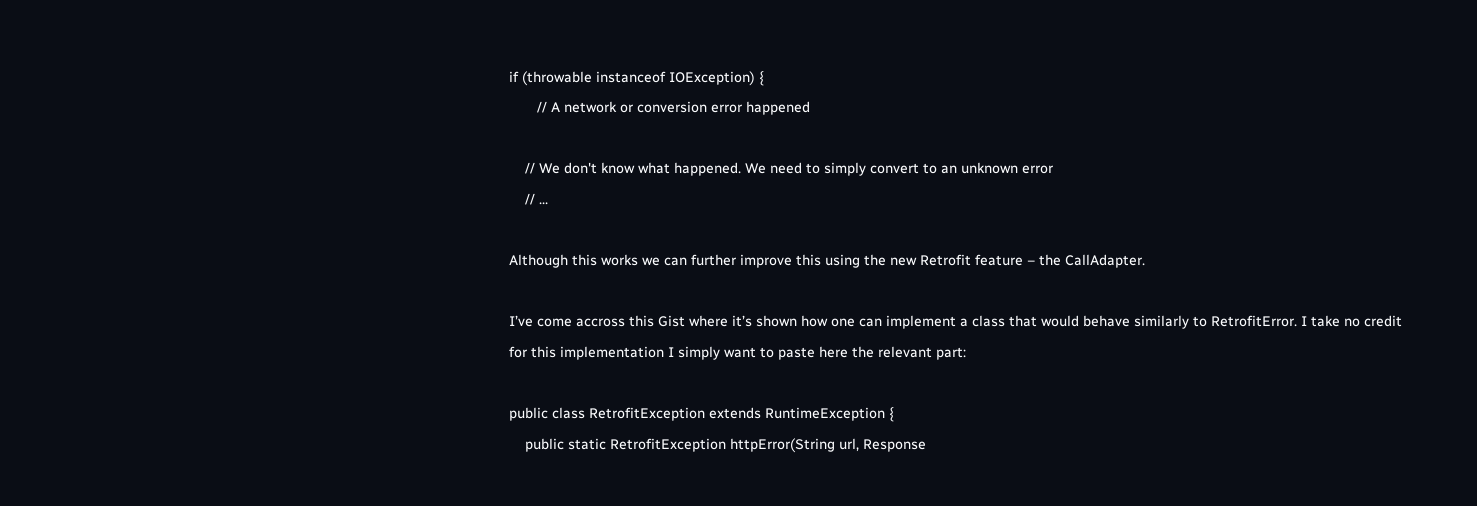if (throwable instanceof IOException) {
       // A network or conversion error happened

    // We don't know what happened. We need to simply convert to an unknown error
    // ...

Although this works we can further improve this using the new Retrofit feature – the CallAdapter.

I’ve come accross this Gist where it’s shown how one can implement a class that would behave similarly to RetrofitError. I take no credit for this implementation I simply want to paste here the relevant part:

public class RetrofitException extends RuntimeException {
    public static RetrofitException httpError(String url, Response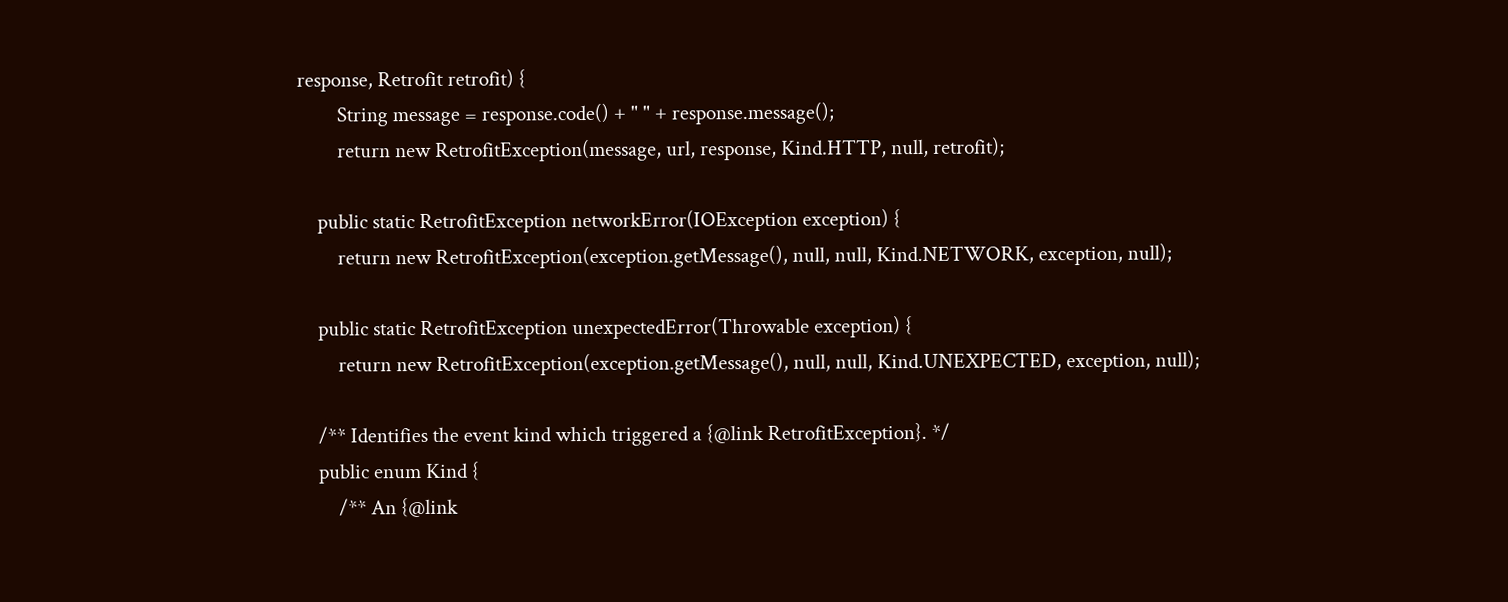response, Retrofit retrofit) {
        String message = response.code() + " " + response.message();
        return new RetrofitException(message, url, response, Kind.HTTP, null, retrofit);

    public static RetrofitException networkError(IOException exception) {
        return new RetrofitException(exception.getMessage(), null, null, Kind.NETWORK, exception, null);

    public static RetrofitException unexpectedError(Throwable exception) {
        return new RetrofitException(exception.getMessage(), null, null, Kind.UNEXPECTED, exception, null);

    /** Identifies the event kind which triggered a {@link RetrofitException}. */
    public enum Kind {
        /** An {@link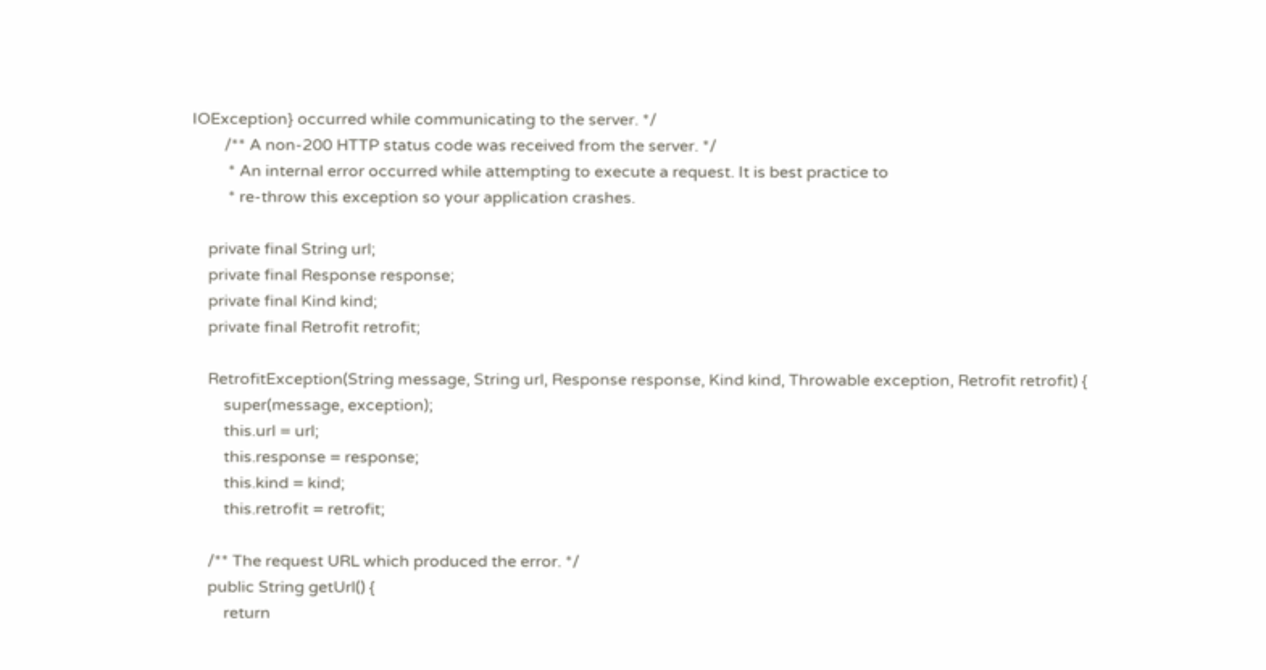IOException} occurred while communicating to the server. */
        /** A non-200 HTTP status code was received from the server. */
         * An internal error occurred while attempting to execute a request. It is best practice to
         * re-throw this exception so your application crashes.

    private final String url;
    private final Response response;
    private final Kind kind;
    private final Retrofit retrofit;

    RetrofitException(String message, String url, Response response, Kind kind, Throwable exception, Retrofit retrofit) {
        super(message, exception);
        this.url = url;
        this.response = response;
        this.kind = kind;
        this.retrofit = retrofit;

    /** The request URL which produced the error. */
    public String getUrl() {
        return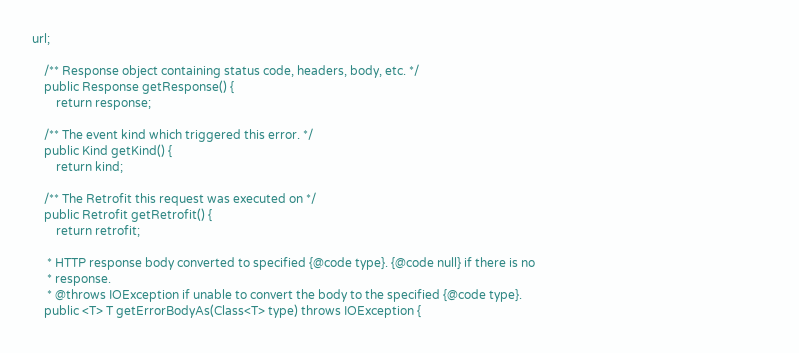url;

    /** Response object containing status code, headers, body, etc. */
    public Response getResponse() {
        return response;

    /** The event kind which triggered this error. */
    public Kind getKind() {
        return kind;

    /** The Retrofit this request was executed on */
    public Retrofit getRetrofit() {
        return retrofit;

     * HTTP response body converted to specified {@code type}. {@code null} if there is no
     * response.
     * @throws IOException if unable to convert the body to the specified {@code type}.
    public <T> T getErrorBodyAs(Class<T> type) throws IOException {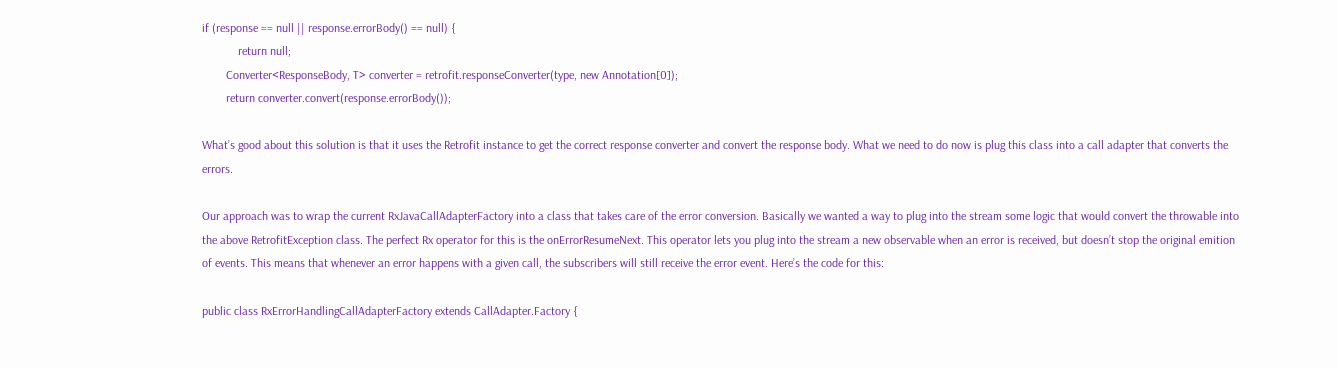if (response == null || response.errorBody() == null) {
            return null;
        Converter<ResponseBody, T> converter = retrofit.responseConverter(type, new Annotation[0]);
        return converter.convert(response.errorBody());

What’s good about this solution is that it uses the Retrofit instance to get the correct response converter and convert the response body. What we need to do now is plug this class into a call adapter that converts the errors.

Our approach was to wrap the current RxJavaCallAdapterFactory into a class that takes care of the error conversion. Basically we wanted a way to plug into the stream some logic that would convert the throwable into the above RetrofitException class. The perfect Rx operator for this is the onErrorResumeNext. This operator lets you plug into the stream a new observable when an error is received, but doesn’t stop the original emition of events. This means that whenever an error happens with a given call, the subscribers will still receive the error event. Here’s the code for this:

public class RxErrorHandlingCallAdapterFactory extends CallAdapter.Factory {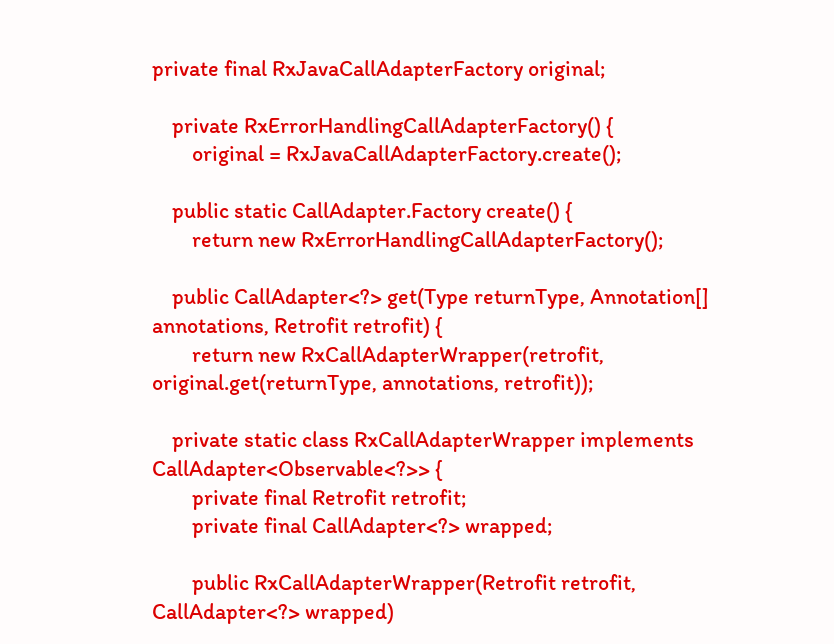private final RxJavaCallAdapterFactory original;

    private RxErrorHandlingCallAdapterFactory() {
        original = RxJavaCallAdapterFactory.create();

    public static CallAdapter.Factory create() {
        return new RxErrorHandlingCallAdapterFactory();

    public CallAdapter<?> get(Type returnType, Annotation[] annotations, Retrofit retrofit) {
        return new RxCallAdapterWrapper(retrofit, original.get(returnType, annotations, retrofit));

    private static class RxCallAdapterWrapper implements CallAdapter<Observable<?>> {
        private final Retrofit retrofit;
        private final CallAdapter<?> wrapped;

        public RxCallAdapterWrapper(Retrofit retrofit, CallAdapter<?> wrapped)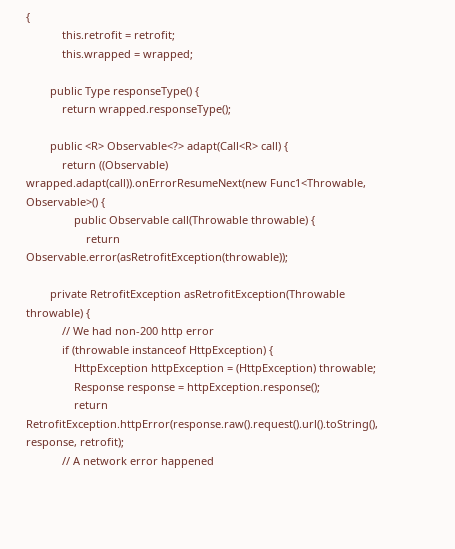{
            this.retrofit = retrofit;
            this.wrapped = wrapped;

        public Type responseType() {
            return wrapped.responseType();

        public <R> Observable<?> adapt(Call<R> call) {
            return ((Observable) wrapped.adapt(call)).onErrorResumeNext(new Func1<Throwable, Observable>() {
                public Observable call(Throwable throwable) {
                    return Observable.error(asRetrofitException(throwable));

        private RetrofitException asRetrofitException(Throwable throwable) {
            // We had non-200 http error
            if (throwable instanceof HttpException) {
                HttpException httpException = (HttpException) throwable;
                Response response = httpException.response();
                return RetrofitException.httpError(response.raw().request().url().toString(), response, retrofit);
            // A network error happened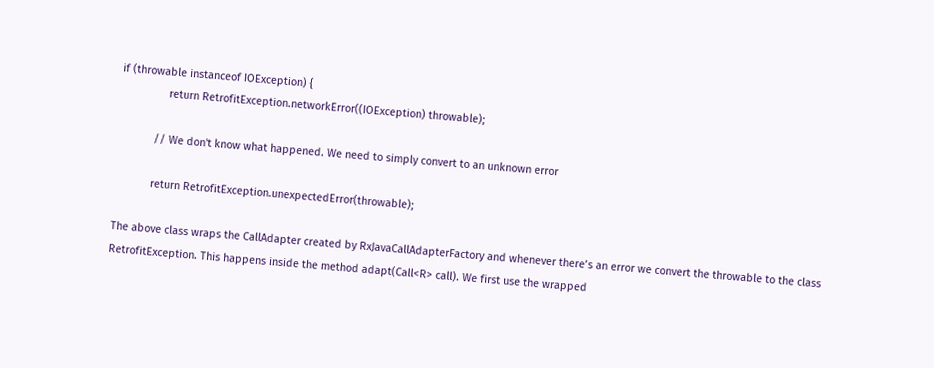if (throwable instanceof IOException) {
                return RetrofitException.networkError((IOException) throwable);

            // We don't know what happened. We need to simply convert to an unknown error

            return RetrofitException.unexpectedError(throwable);

The above class wraps the CallAdapter created by RxJavaCallAdapterFactory and whenever there’s an error we convert the throwable to the class RetrofitException. This happens inside the method adapt(Call<R> call). We first use the wrapped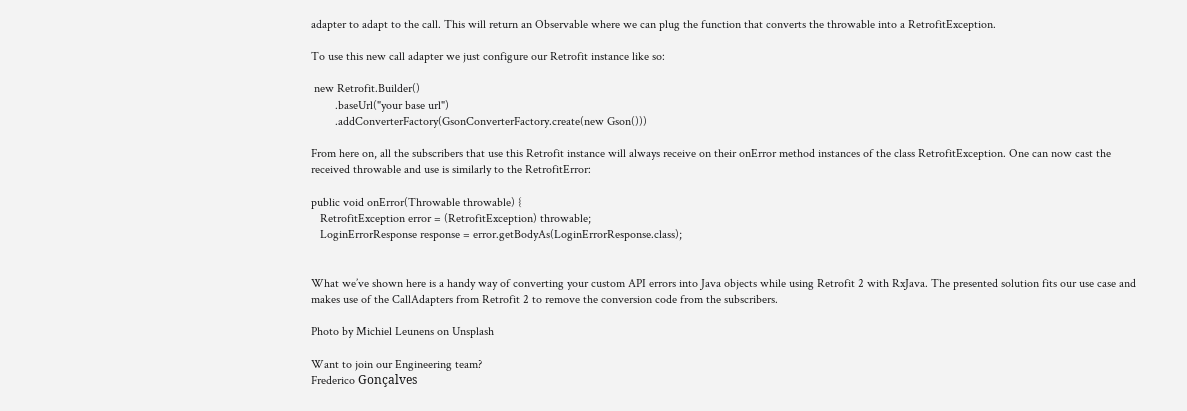adapter to adapt to the call. This will return an Observable where we can plug the function that converts the throwable into a RetrofitException.

To use this new call adapter we just configure our Retrofit instance like so:

 new Retrofit.Builder()
        .baseUrl("your base url")
        .addConverterFactory(GsonConverterFactory.create(new Gson()))

From here on, all the subscribers that use this Retrofit instance will always receive on their onError method instances of the class RetrofitException. One can now cast the received throwable and use is similarly to the RetrofitError:

public void onError(Throwable throwable) {
   RetrofitException error = (RetrofitException) throwable;
   LoginErrorResponse response = error.getBodyAs(LoginErrorResponse.class);


What we’ve shown here is a handy way of converting your custom API errors into Java objects while using Retrofit 2 with RxJava. The presented solution fits our use case and makes use of the CallAdapters from Retrofit 2 to remove the conversion code from the subscribers.

Photo by Michiel Leunens on Unsplash

Want to join our Engineering team?
Frederico Gonçalves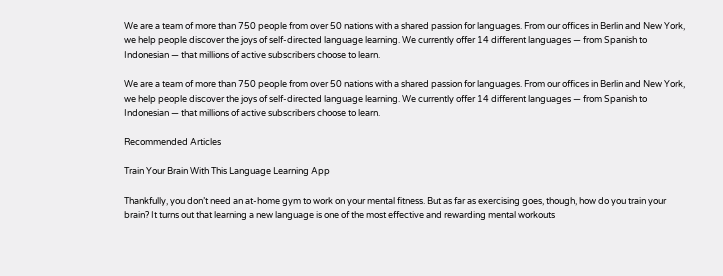We are a team of more than 750 people from over 50 nations with a shared passion for languages. From our offices in Berlin and New York, we help people discover the joys of self-directed language learning. We currently offer 14 different languages — from Spanish to Indonesian — that millions of active subscribers choose to learn.

We are a team of more than 750 people from over 50 nations with a shared passion for languages. From our offices in Berlin and New York, we help people discover the joys of self-directed language learning. We currently offer 14 different languages — from Spanish to Indonesian — that millions of active subscribers choose to learn.

Recommended Articles

Train Your Brain With This Language Learning App

Thankfully, you don’t need an at-home gym to work on your mental fitness. But as far as exercising goes, though, how do you train your brain? It turns out that learning a new language is one of the most effective and rewarding mental workouts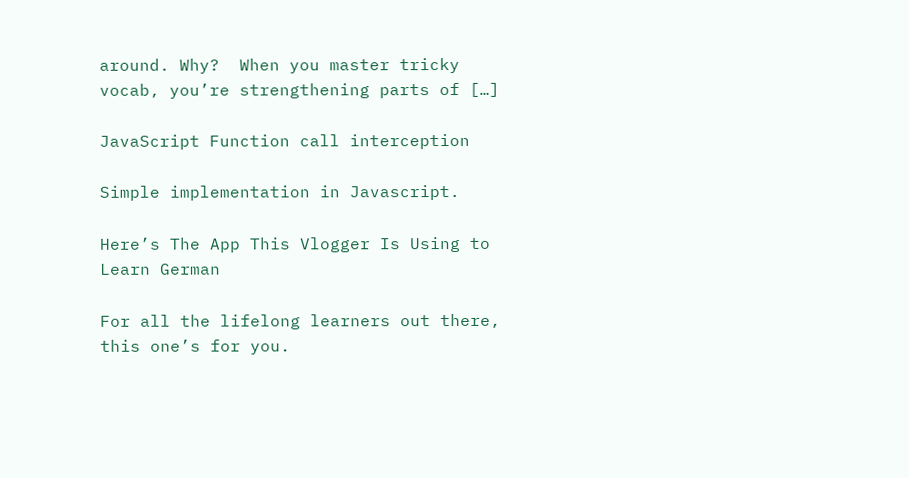around. Why?  When you master tricky vocab, you’re strengthening parts of […]

JavaScript Function call interception

Simple implementation in Javascript.

Here’s The App This Vlogger Is Using to Learn German

For all the lifelong learners out there, this one’s for you.